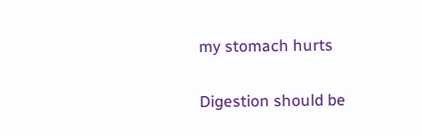my stomach hurts

Digestion should be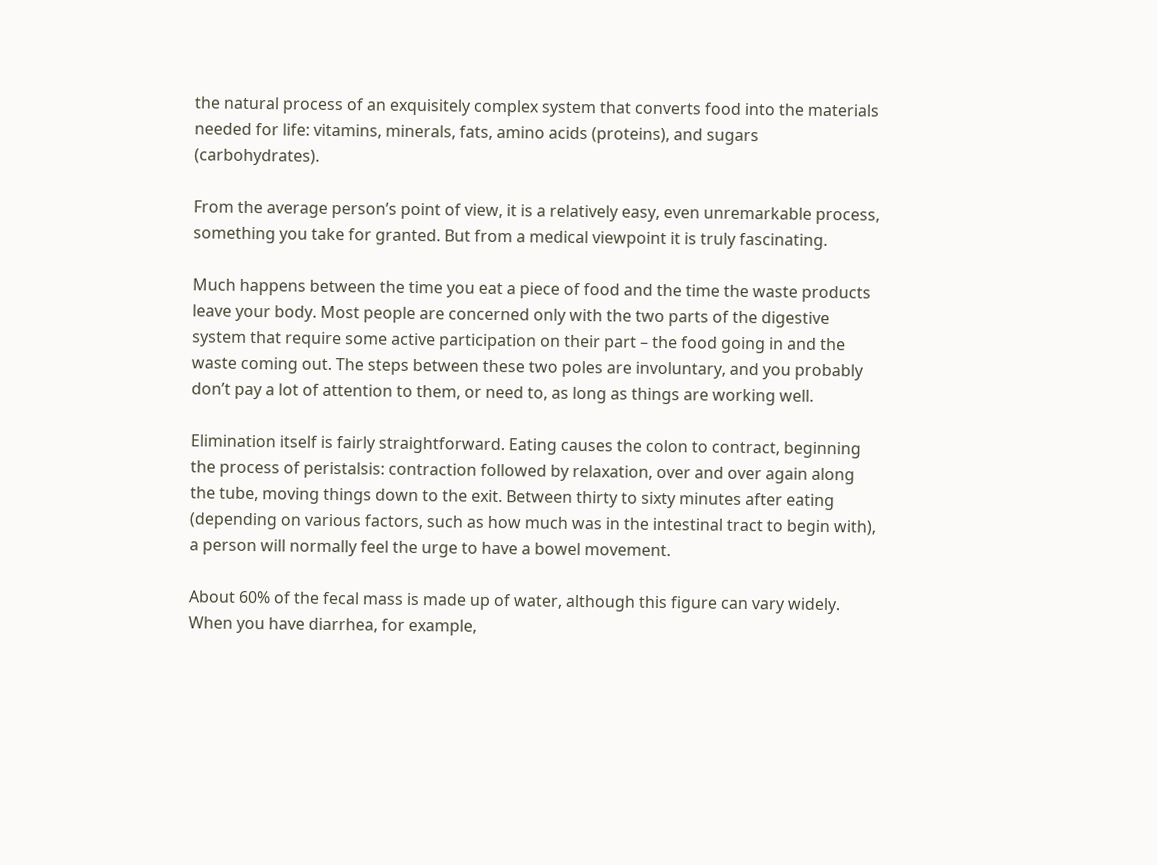the natural process of an exquisitely complex system that converts food into the materials needed for life: vitamins, minerals, fats, amino acids (proteins), and sugars (carbohydrates).

From the average person’s point of view, it is a relatively easy, even unremarkable process, something you take for granted. But from a medical viewpoint it is truly fascinating.

Much happens between the time you eat a piece of food and the time the waste products leave your body. Most people are concerned only with the two parts of the digestive system that require some active participation on their part – the food going in and the waste coming out. The steps between these two poles are involuntary, and you probably don’t pay a lot of attention to them, or need to, as long as things are working well.

Elimination itself is fairly straightforward. Eating causes the colon to contract, beginning the process of peristalsis: contraction followed by relaxation, over and over again along the tube, moving things down to the exit. Between thirty to sixty minutes after eating (depending on various factors, such as how much was in the intestinal tract to begin with), a person will normally feel the urge to have a bowel movement.

About 60% of the fecal mass is made up of water, although this figure can vary widely. When you have diarrhea, for example,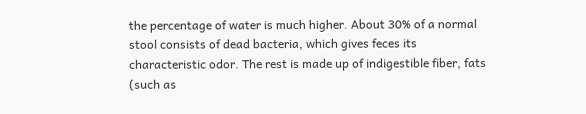the percentage of water is much higher. About 30% of a normal stool consists of dead bacteria, which gives feces its characteristic odor. The rest is made up of indigestible fiber, fats (such as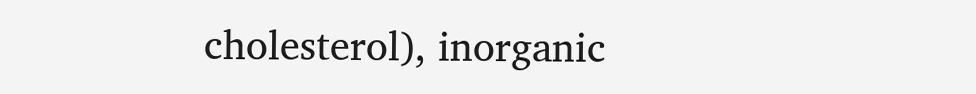cholesterol), inorganic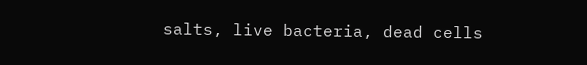salts, live bacteria, dead cells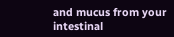and mucus from your intestinal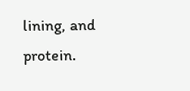lining, and protein.